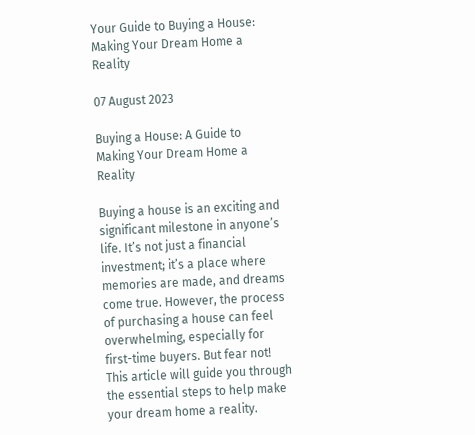Your Guide to Buying a House: Making Your Dream Home a Reality

07 August 2023

Buying a House: A Guide to Making Your Dream Home a Reality

Buying a house is an exciting and significant milestone in anyone’s life. It’s not just a financial investment; it’s a place where memories are made, and dreams come true. However, the process of purchasing a house can feel overwhelming, especially for first-time buyers. But fear not! This article will guide you through the essential steps to help make your dream home a reality.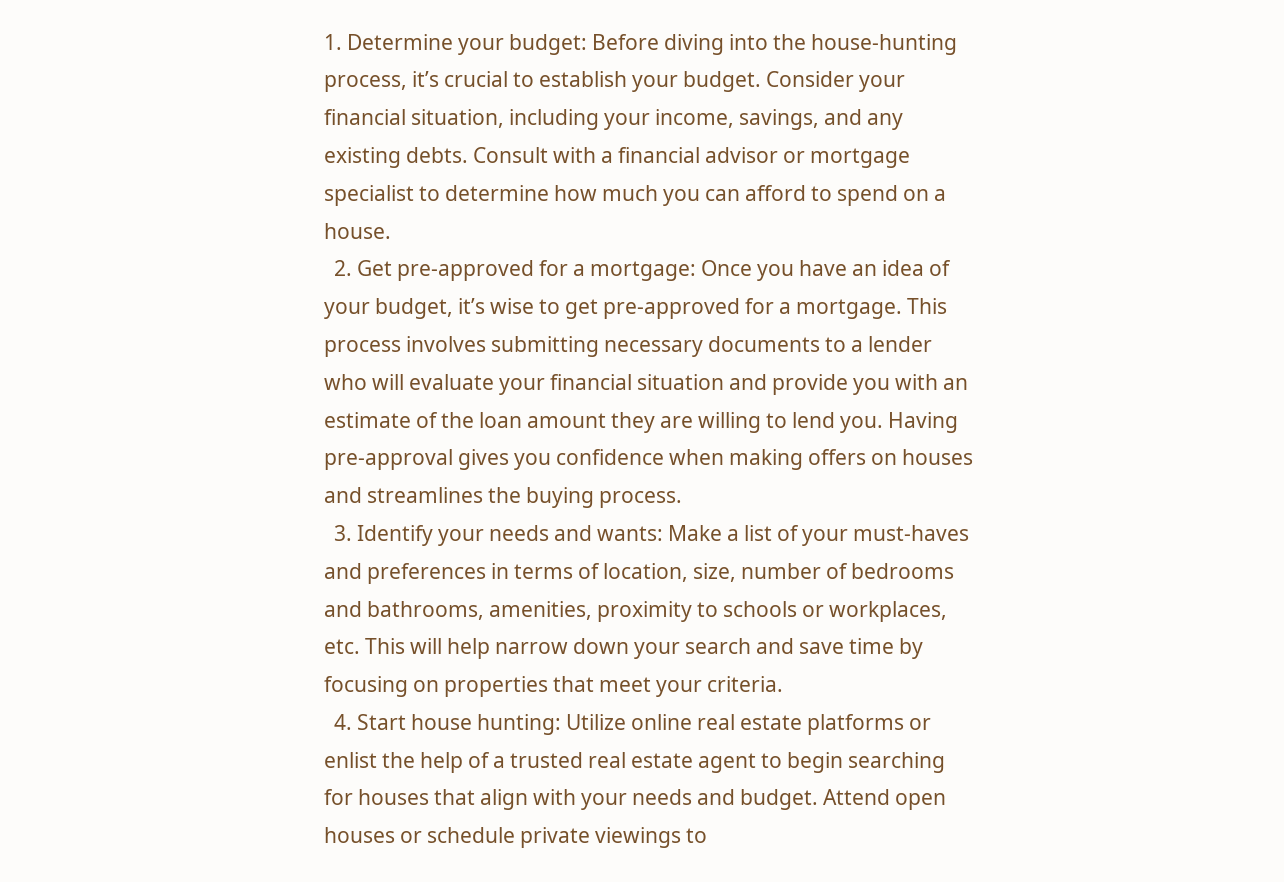1. Determine your budget: Before diving into the house-hunting process, it’s crucial to establish your budget. Consider your financial situation, including your income, savings, and any existing debts. Consult with a financial advisor or mortgage specialist to determine how much you can afford to spend on a house.
  2. Get pre-approved for a mortgage: Once you have an idea of your budget, it’s wise to get pre-approved for a mortgage. This process involves submitting necessary documents to a lender who will evaluate your financial situation and provide you with an estimate of the loan amount they are willing to lend you. Having pre-approval gives you confidence when making offers on houses and streamlines the buying process.
  3. Identify your needs and wants: Make a list of your must-haves and preferences in terms of location, size, number of bedrooms and bathrooms, amenities, proximity to schools or workplaces, etc. This will help narrow down your search and save time by focusing on properties that meet your criteria.
  4. Start house hunting: Utilize online real estate platforms or enlist the help of a trusted real estate agent to begin searching for houses that align with your needs and budget. Attend open houses or schedule private viewings to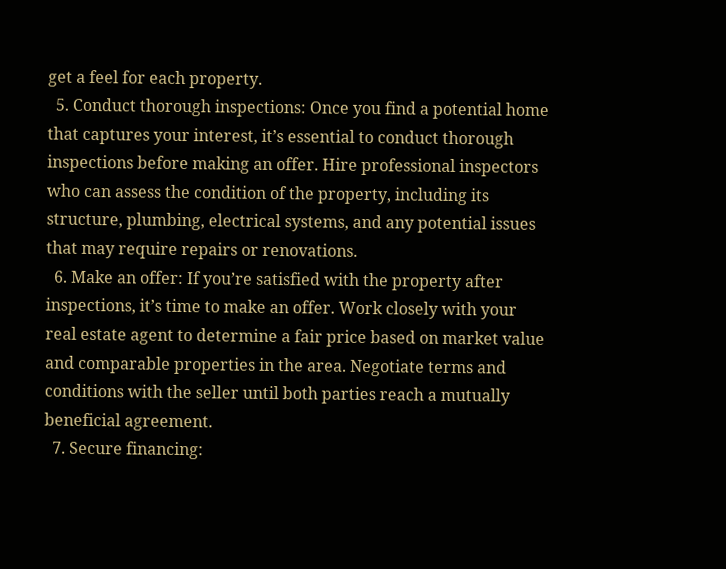get a feel for each property.
  5. Conduct thorough inspections: Once you find a potential home that captures your interest, it’s essential to conduct thorough inspections before making an offer. Hire professional inspectors who can assess the condition of the property, including its structure, plumbing, electrical systems, and any potential issues that may require repairs or renovations.
  6. Make an offer: If you’re satisfied with the property after inspections, it’s time to make an offer. Work closely with your real estate agent to determine a fair price based on market value and comparable properties in the area. Negotiate terms and conditions with the seller until both parties reach a mutually beneficial agreement.
  7. Secure financing: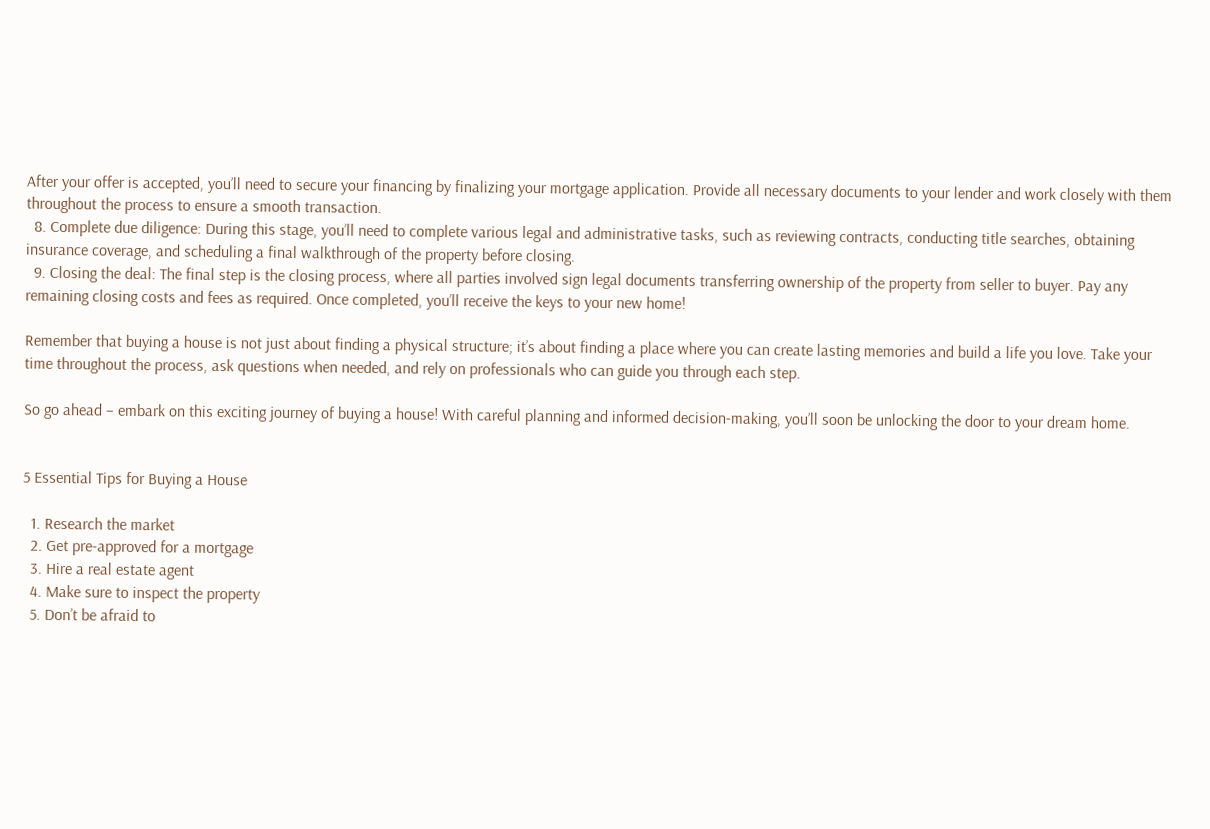After your offer is accepted, you’ll need to secure your financing by finalizing your mortgage application. Provide all necessary documents to your lender and work closely with them throughout the process to ensure a smooth transaction.
  8. Complete due diligence: During this stage, you’ll need to complete various legal and administrative tasks, such as reviewing contracts, conducting title searches, obtaining insurance coverage, and scheduling a final walkthrough of the property before closing.
  9. Closing the deal: The final step is the closing process, where all parties involved sign legal documents transferring ownership of the property from seller to buyer. Pay any remaining closing costs and fees as required. Once completed, you’ll receive the keys to your new home!

Remember that buying a house is not just about finding a physical structure; it’s about finding a place where you can create lasting memories and build a life you love. Take your time throughout the process, ask questions when needed, and rely on professionals who can guide you through each step.

So go ahead – embark on this exciting journey of buying a house! With careful planning and informed decision-making, you’ll soon be unlocking the door to your dream home.


5 Essential Tips for Buying a House

  1. Research the market
  2. Get pre-approved for a mortgage
  3. Hire a real estate agent
  4. Make sure to inspect the property
  5. Don’t be afraid to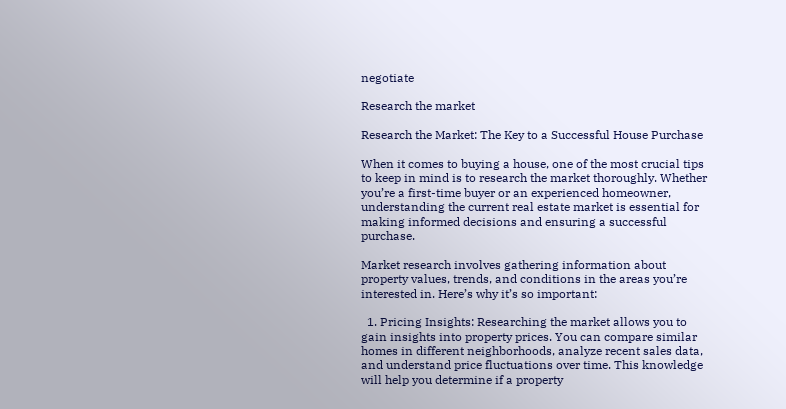negotiate

Research the market

Research the Market: The Key to a Successful House Purchase

When it comes to buying a house, one of the most crucial tips to keep in mind is to research the market thoroughly. Whether you’re a first-time buyer or an experienced homeowner, understanding the current real estate market is essential for making informed decisions and ensuring a successful purchase.

Market research involves gathering information about property values, trends, and conditions in the areas you’re interested in. Here’s why it’s so important:

  1. Pricing Insights: Researching the market allows you to gain insights into property prices. You can compare similar homes in different neighborhoods, analyze recent sales data, and understand price fluctuations over time. This knowledge will help you determine if a property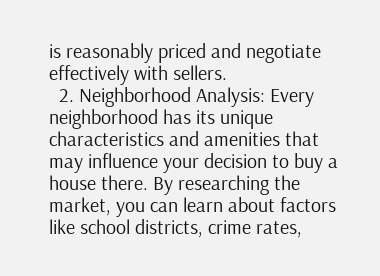is reasonably priced and negotiate effectively with sellers.
  2. Neighborhood Analysis: Every neighborhood has its unique characteristics and amenities that may influence your decision to buy a house there. By researching the market, you can learn about factors like school districts, crime rates,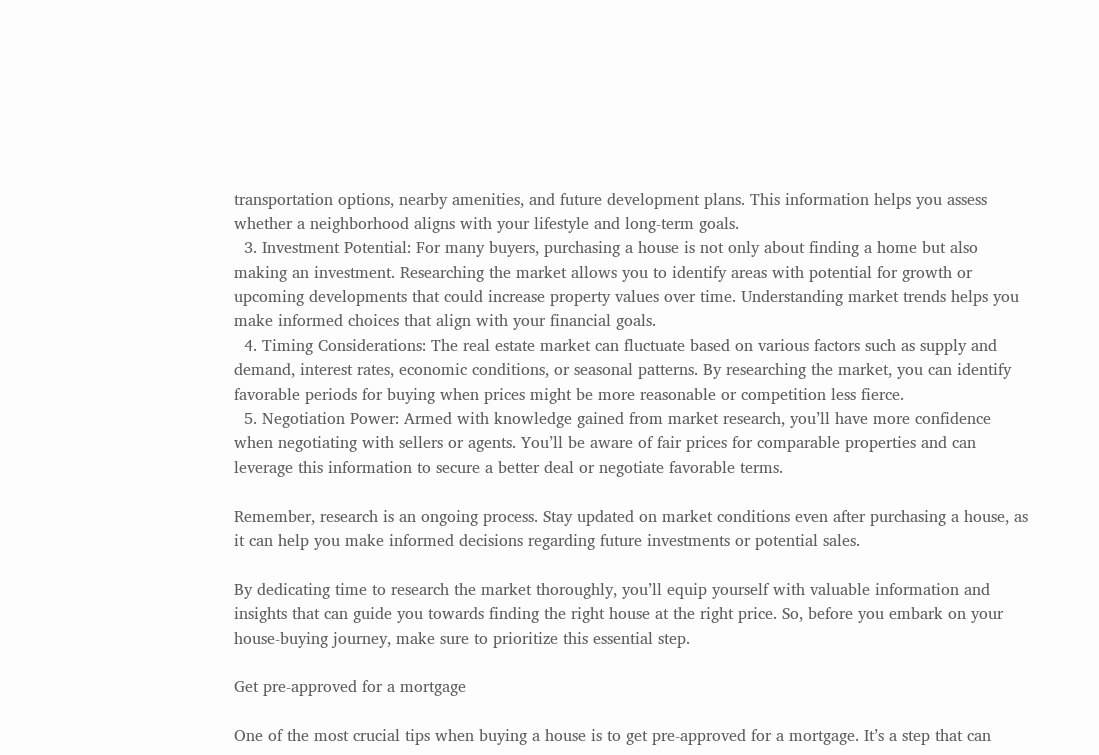transportation options, nearby amenities, and future development plans. This information helps you assess whether a neighborhood aligns with your lifestyle and long-term goals.
  3. Investment Potential: For many buyers, purchasing a house is not only about finding a home but also making an investment. Researching the market allows you to identify areas with potential for growth or upcoming developments that could increase property values over time. Understanding market trends helps you make informed choices that align with your financial goals.
  4. Timing Considerations: The real estate market can fluctuate based on various factors such as supply and demand, interest rates, economic conditions, or seasonal patterns. By researching the market, you can identify favorable periods for buying when prices might be more reasonable or competition less fierce.
  5. Negotiation Power: Armed with knowledge gained from market research, you’ll have more confidence when negotiating with sellers or agents. You’ll be aware of fair prices for comparable properties and can leverage this information to secure a better deal or negotiate favorable terms.

Remember, research is an ongoing process. Stay updated on market conditions even after purchasing a house, as it can help you make informed decisions regarding future investments or potential sales.

By dedicating time to research the market thoroughly, you’ll equip yourself with valuable information and insights that can guide you towards finding the right house at the right price. So, before you embark on your house-buying journey, make sure to prioritize this essential step.

Get pre-approved for a mortgage

One of the most crucial tips when buying a house is to get pre-approved for a mortgage. It’s a step that can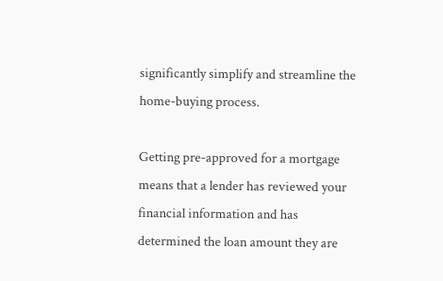significantly simplify and streamline the home-buying process.

Getting pre-approved for a mortgage means that a lender has reviewed your financial information and has determined the loan amount they are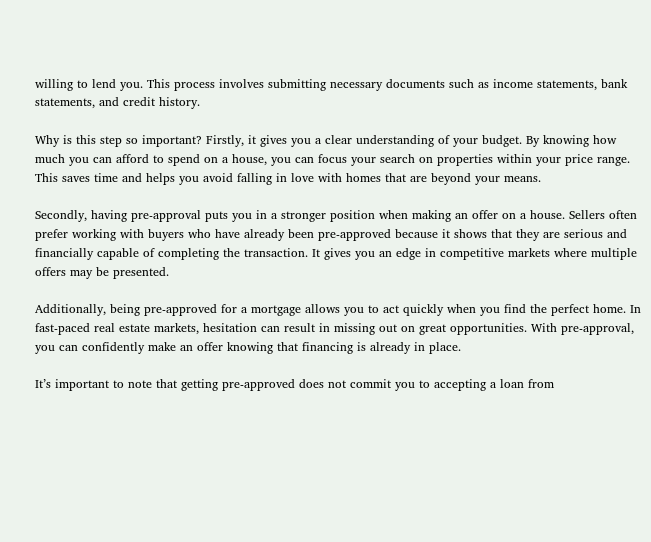willing to lend you. This process involves submitting necessary documents such as income statements, bank statements, and credit history.

Why is this step so important? Firstly, it gives you a clear understanding of your budget. By knowing how much you can afford to spend on a house, you can focus your search on properties within your price range. This saves time and helps you avoid falling in love with homes that are beyond your means.

Secondly, having pre-approval puts you in a stronger position when making an offer on a house. Sellers often prefer working with buyers who have already been pre-approved because it shows that they are serious and financially capable of completing the transaction. It gives you an edge in competitive markets where multiple offers may be presented.

Additionally, being pre-approved for a mortgage allows you to act quickly when you find the perfect home. In fast-paced real estate markets, hesitation can result in missing out on great opportunities. With pre-approval, you can confidently make an offer knowing that financing is already in place.

It’s important to note that getting pre-approved does not commit you to accepting a loan from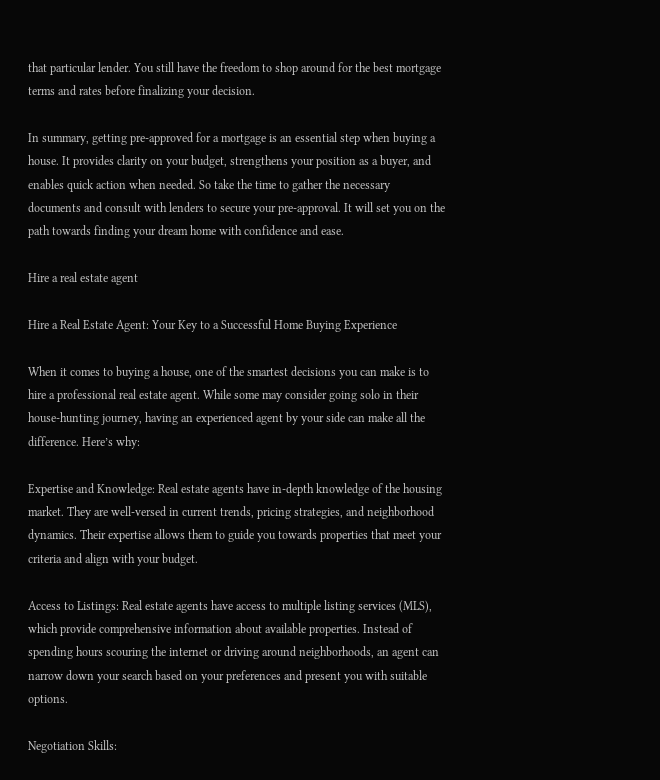that particular lender. You still have the freedom to shop around for the best mortgage terms and rates before finalizing your decision.

In summary, getting pre-approved for a mortgage is an essential step when buying a house. It provides clarity on your budget, strengthens your position as a buyer, and enables quick action when needed. So take the time to gather the necessary documents and consult with lenders to secure your pre-approval. It will set you on the path towards finding your dream home with confidence and ease.

Hire a real estate agent

Hire a Real Estate Agent: Your Key to a Successful Home Buying Experience

When it comes to buying a house, one of the smartest decisions you can make is to hire a professional real estate agent. While some may consider going solo in their house-hunting journey, having an experienced agent by your side can make all the difference. Here’s why:

Expertise and Knowledge: Real estate agents have in-depth knowledge of the housing market. They are well-versed in current trends, pricing strategies, and neighborhood dynamics. Their expertise allows them to guide you towards properties that meet your criteria and align with your budget.

Access to Listings: Real estate agents have access to multiple listing services (MLS), which provide comprehensive information about available properties. Instead of spending hours scouring the internet or driving around neighborhoods, an agent can narrow down your search based on your preferences and present you with suitable options.

Negotiation Skills: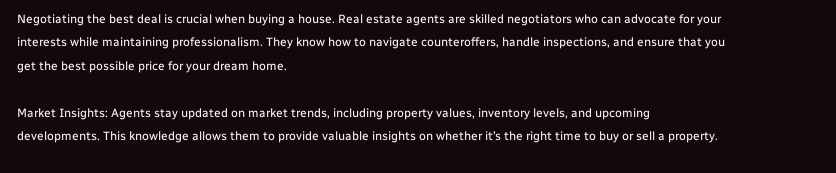Negotiating the best deal is crucial when buying a house. Real estate agents are skilled negotiators who can advocate for your interests while maintaining professionalism. They know how to navigate counteroffers, handle inspections, and ensure that you get the best possible price for your dream home.

Market Insights: Agents stay updated on market trends, including property values, inventory levels, and upcoming developments. This knowledge allows them to provide valuable insights on whether it’s the right time to buy or sell a property.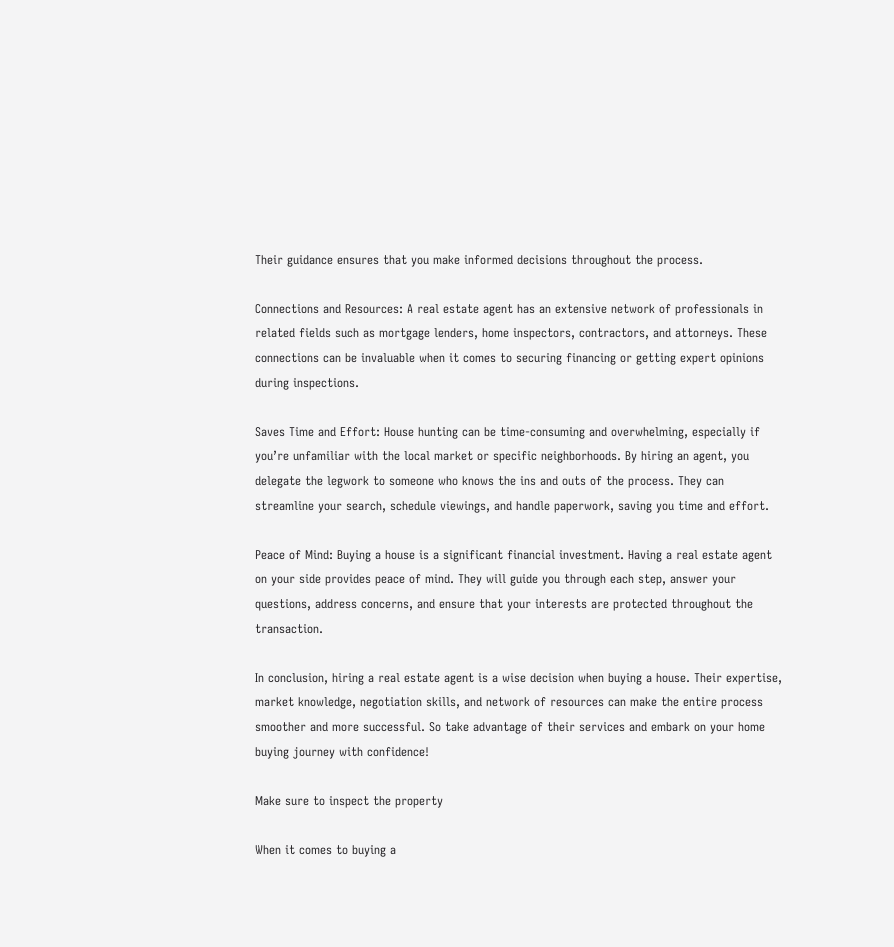Their guidance ensures that you make informed decisions throughout the process.

Connections and Resources: A real estate agent has an extensive network of professionals in related fields such as mortgage lenders, home inspectors, contractors, and attorneys. These connections can be invaluable when it comes to securing financing or getting expert opinions during inspections.

Saves Time and Effort: House hunting can be time-consuming and overwhelming, especially if you’re unfamiliar with the local market or specific neighborhoods. By hiring an agent, you delegate the legwork to someone who knows the ins and outs of the process. They can streamline your search, schedule viewings, and handle paperwork, saving you time and effort.

Peace of Mind: Buying a house is a significant financial investment. Having a real estate agent on your side provides peace of mind. They will guide you through each step, answer your questions, address concerns, and ensure that your interests are protected throughout the transaction.

In conclusion, hiring a real estate agent is a wise decision when buying a house. Their expertise, market knowledge, negotiation skills, and network of resources can make the entire process smoother and more successful. So take advantage of their services and embark on your home buying journey with confidence!

Make sure to inspect the property

When it comes to buying a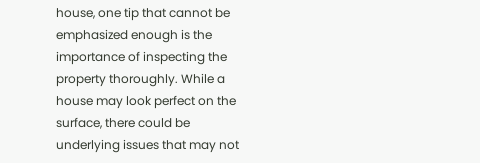house, one tip that cannot be emphasized enough is the importance of inspecting the property thoroughly. While a house may look perfect on the surface, there could be underlying issues that may not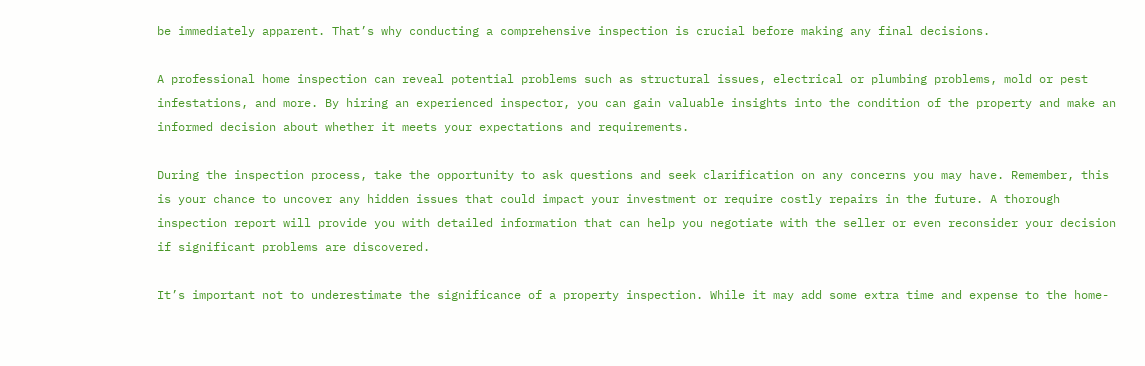be immediately apparent. That’s why conducting a comprehensive inspection is crucial before making any final decisions.

A professional home inspection can reveal potential problems such as structural issues, electrical or plumbing problems, mold or pest infestations, and more. By hiring an experienced inspector, you can gain valuable insights into the condition of the property and make an informed decision about whether it meets your expectations and requirements.

During the inspection process, take the opportunity to ask questions and seek clarification on any concerns you may have. Remember, this is your chance to uncover any hidden issues that could impact your investment or require costly repairs in the future. A thorough inspection report will provide you with detailed information that can help you negotiate with the seller or even reconsider your decision if significant problems are discovered.

It’s important not to underestimate the significance of a property inspection. While it may add some extra time and expense to the home-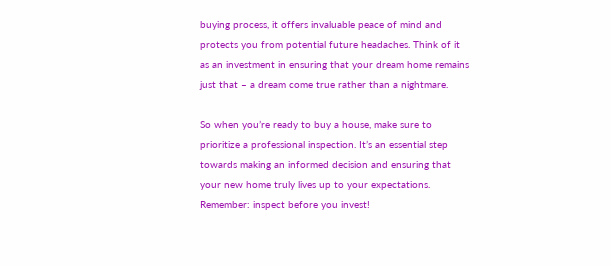buying process, it offers invaluable peace of mind and protects you from potential future headaches. Think of it as an investment in ensuring that your dream home remains just that – a dream come true rather than a nightmare.

So when you’re ready to buy a house, make sure to prioritize a professional inspection. It’s an essential step towards making an informed decision and ensuring that your new home truly lives up to your expectations. Remember: inspect before you invest!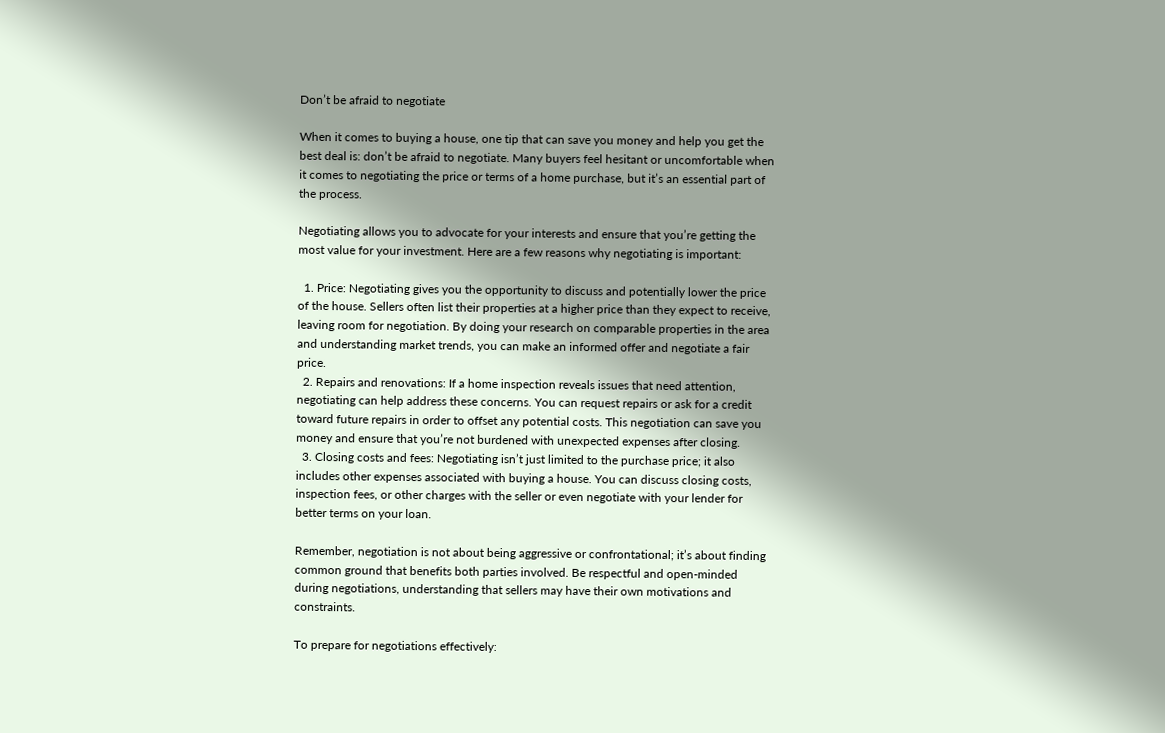Don’t be afraid to negotiate

When it comes to buying a house, one tip that can save you money and help you get the best deal is: don’t be afraid to negotiate. Many buyers feel hesitant or uncomfortable when it comes to negotiating the price or terms of a home purchase, but it’s an essential part of the process.

Negotiating allows you to advocate for your interests and ensure that you’re getting the most value for your investment. Here are a few reasons why negotiating is important:

  1. Price: Negotiating gives you the opportunity to discuss and potentially lower the price of the house. Sellers often list their properties at a higher price than they expect to receive, leaving room for negotiation. By doing your research on comparable properties in the area and understanding market trends, you can make an informed offer and negotiate a fair price.
  2. Repairs and renovations: If a home inspection reveals issues that need attention, negotiating can help address these concerns. You can request repairs or ask for a credit toward future repairs in order to offset any potential costs. This negotiation can save you money and ensure that you’re not burdened with unexpected expenses after closing.
  3. Closing costs and fees: Negotiating isn’t just limited to the purchase price; it also includes other expenses associated with buying a house. You can discuss closing costs, inspection fees, or other charges with the seller or even negotiate with your lender for better terms on your loan.

Remember, negotiation is not about being aggressive or confrontational; it’s about finding common ground that benefits both parties involved. Be respectful and open-minded during negotiations, understanding that sellers may have their own motivations and constraints.

To prepare for negotiations effectively: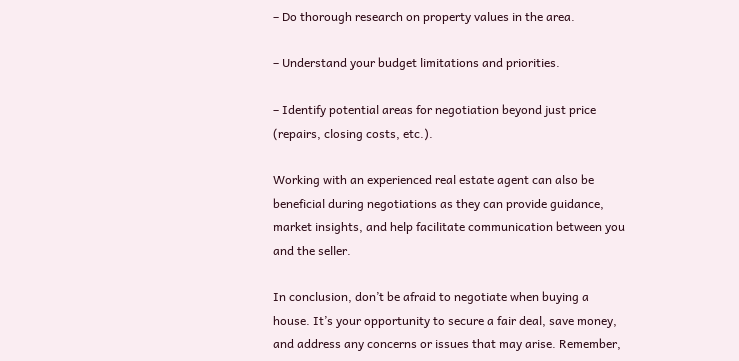– Do thorough research on property values in the area.

– Understand your budget limitations and priorities.

– Identify potential areas for negotiation beyond just price (repairs, closing costs, etc.).

Working with an experienced real estate agent can also be beneficial during negotiations as they can provide guidance, market insights, and help facilitate communication between you and the seller.

In conclusion, don’t be afraid to negotiate when buying a house. It’s your opportunity to secure a fair deal, save money, and address any concerns or issues that may arise. Remember,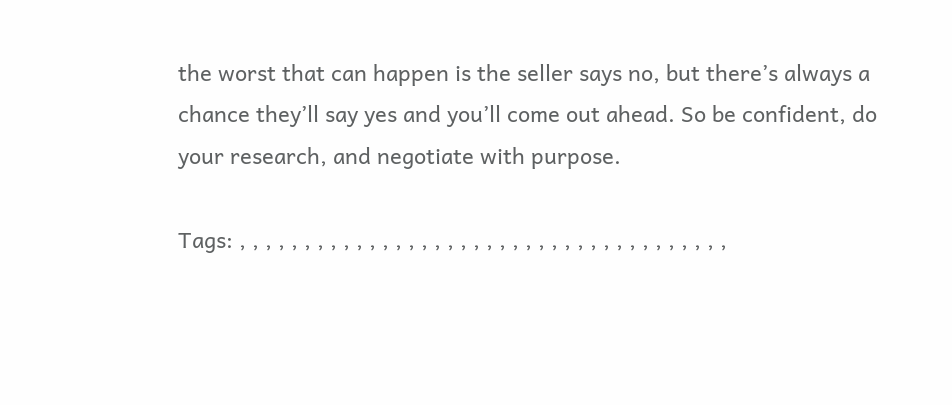the worst that can happen is the seller says no, but there’s always a chance they’ll say yes and you’ll come out ahead. So be confident, do your research, and negotiate with purpose.

Tags: , , , , , , , , , , , , , , , , , , , , , , , , , , , , , , , , , , , , , ,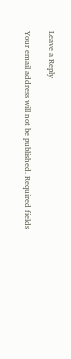Leave a Reply

Your email address will not be published. Required fields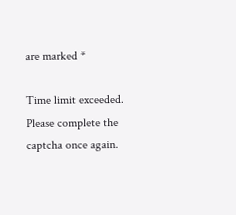are marked *

Time limit exceeded. Please complete the captcha once again.